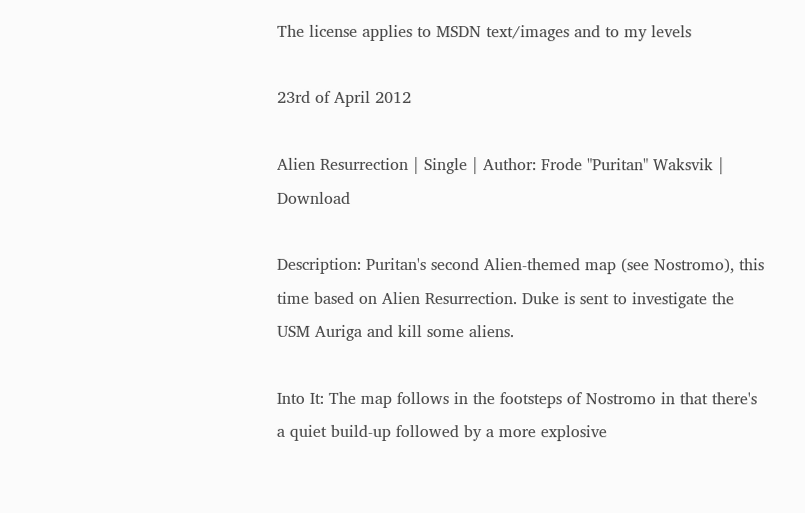The license applies to MSDN text/images and to my levels

23rd of April 2012

Alien Resurrection | Single | Author: Frode "Puritan" Waksvik | Download

Description: Puritan's second Alien-themed map (see Nostromo), this time based on Alien Resurrection. Duke is sent to investigate the USM Auriga and kill some aliens.

Into It: The map follows in the footsteps of Nostromo in that there's a quiet build-up followed by a more explosive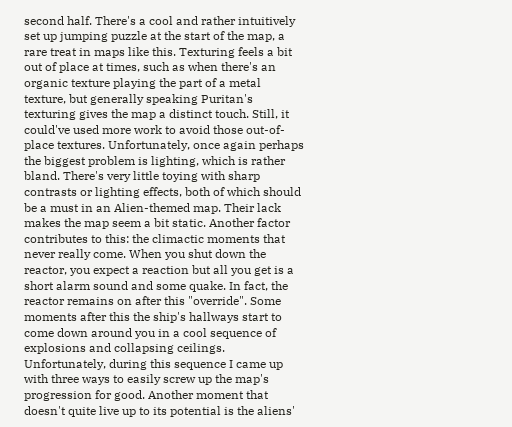second half. There's a cool and rather intuitively set up jumping puzzle at the start of the map, a rare treat in maps like this. Texturing feels a bit out of place at times, such as when there's an organic texture playing the part of a metal texture, but generally speaking Puritan's texturing gives the map a distinct touch. Still, it could've used more work to avoid those out-of-place textures. Unfortunately, once again perhaps the biggest problem is lighting, which is rather bland. There's very little toying with sharp contrasts or lighting effects, both of which should be a must in an Alien-themed map. Their lack makes the map seem a bit static. Another factor contributes to this: the climactic moments that never really come. When you shut down the reactor, you expect a reaction but all you get is a short alarm sound and some quake. In fact, the reactor remains on after this "override". Some moments after this the ship's hallways start to come down around you in a cool sequence of explosions and collapsing ceilings. Unfortunately, during this sequence I came up with three ways to easily screw up the map's progression for good. Another moment that doesn't quite live up to its potential is the aliens'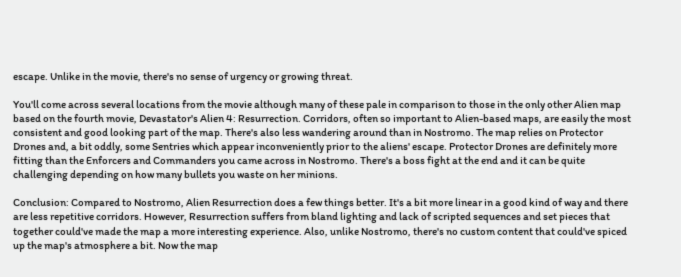escape. Unlike in the movie, there's no sense of urgency or growing threat.

You'll come across several locations from the movie although many of these pale in comparison to those in the only other Alien map based on the fourth movie, Devastator's Alien 4: Resurrection. Corridors, often so important to Alien-based maps, are easily the most consistent and good looking part of the map. There's also less wandering around than in Nostromo. The map relies on Protector Drones and, a bit oddly, some Sentries which appear inconveniently prior to the aliens' escape. Protector Drones are definitely more fitting than the Enforcers and Commanders you came across in Nostromo. There's a boss fight at the end and it can be quite challenging depending on how many bullets you waste on her minions.

Conclusion: Compared to Nostromo, Alien Resurrection does a few things better. It's a bit more linear in a good kind of way and there are less repetitive corridors. However, Resurrection suffers from bland lighting and lack of scripted sequences and set pieces that together could've made the map a more interesting experience. Also, unlike Nostromo, there's no custom content that could've spiced up the map's atmosphere a bit. Now the map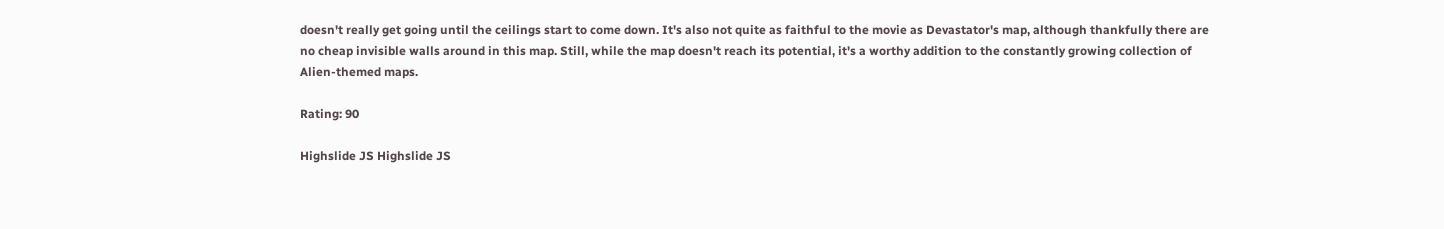doesn't really get going until the ceilings start to come down. It's also not quite as faithful to the movie as Devastator's map, although thankfully there are no cheap invisible walls around in this map. Still, while the map doesn't reach its potential, it's a worthy addition to the constantly growing collection of Alien-themed maps.

Rating: 90

Highslide JS Highslide JS